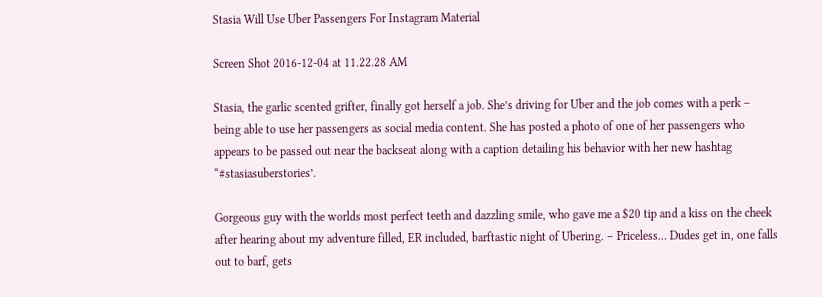Stasia Will Use Uber Passengers For Instagram Material

Screen Shot 2016-12-04 at 11.22.28 AM

Stasia, the garlic scented grifter, finally got herself a job. She’s driving for Uber and the job comes with a perk – being able to use her passengers as social media content. She has posted a photo of one of her passengers who appears to be passed out near the backseat along with a caption detailing his behavior with her new hashtag “#stasiasuberstories’.

Gorgeous guy with the worlds most perfect teeth and dazzling smile, who gave me a $20 tip and a kiss on the cheek after hearing about my adventure filled, ER included, barftastic night of Ubering. – Priceless… Dudes get in, one falls out to barf, gets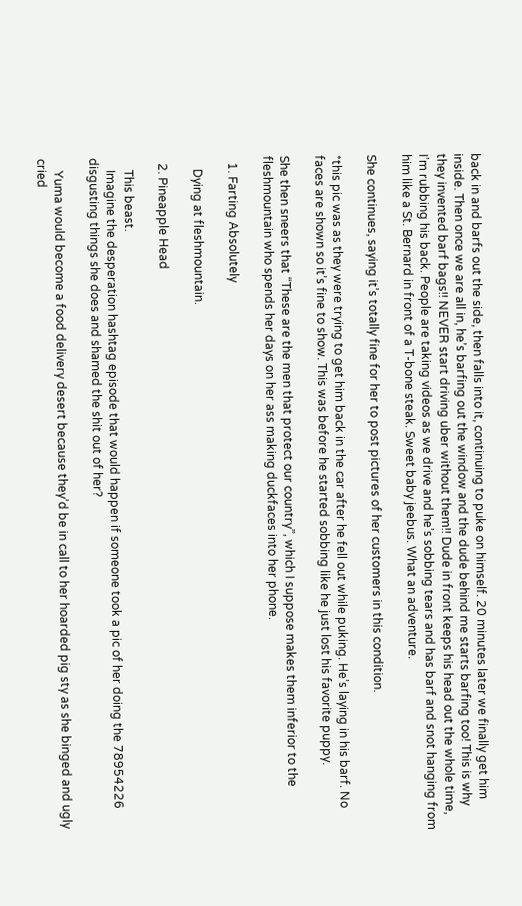back in and barfs out the side, then falls into it, continuing to puke on himself. 20 minutes later we finally get him inside. Then once we are all in, he’s barfing out the window and the dude behind me starts barfing too! This is why they invented barf bags!! NEVER start driving uber without them!! Dude in front keeps his head out the whole time, I’m rubbing his back. People are taking videos as we drive and he’s sobbing tears and has barf and snot hanging from him like a St. Bernard in front of a T-bone steak. Sweet baby jeebus. What an adventure.

She continues, saying it’s totally fine for her to post pictures of her customers in this condition.

*this pic was as they were trying to get him back in the car after he fell out while puking. He’s laying in his barf. No faces are shown so it’s fine to show. This was before he started sobbing like he just lost his favorite puppy.

She then sneers that “These are the men that protect our country”, which I suppose makes them inferior to the  fleshmountain who spends her days on her ass making duckfaces into her phone.

  1. Farting Absolutely

    Dying at fleshmountain.

  2. Pineapple Head

    This beast.
    Imagine the desperation hashtag episode that would happen if someone took a pic of her doing the 78954226 disgusting things she does and shamed the shit out of her?

    Yuma would become a food delivery desert because they’d be in call to her hoarded pig sty as she binged and ugly cried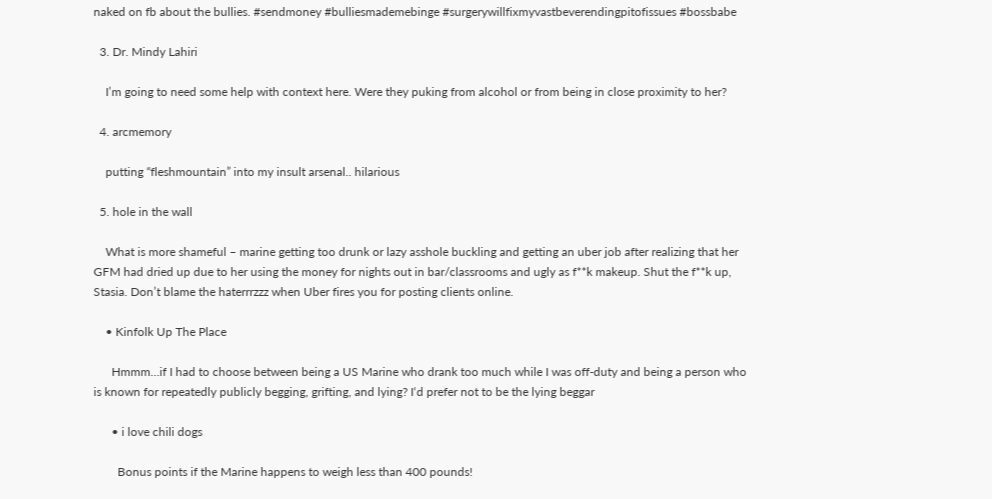naked on fb about the bullies. #sendmoney #bulliesmademebinge #surgerywillfixmyvastbeverendingpitofissues #bossbabe

  3. Dr. Mindy Lahiri

    I’m going to need some help with context here. Were they puking from alcohol or from being in close proximity to her?

  4. arcmemory

    putting “fleshmountain” into my insult arsenal.. hilarious

  5. hole in the wall

    What is more shameful – marine getting too drunk or lazy asshole buckling and getting an uber job after realizing that her GFM had dried up due to her using the money for nights out in bar/classrooms and ugly as f**k makeup. Shut the f**k up, Stasia. Don’t blame the haterrrzzz when Uber fires you for posting clients online.

    • Kinfolk Up The Place

      Hmmm…if I had to choose between being a US Marine who drank too much while I was off-duty and being a person who is known for repeatedly publicly begging, grifting, and lying? I‘d prefer not to be the lying beggar

      • i love chili dogs

        Bonus points if the Marine happens to weigh less than 400 pounds!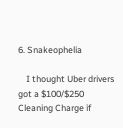6. Snakeophelia

    I thought Uber drivers got a $100/$250 Cleaning Charge if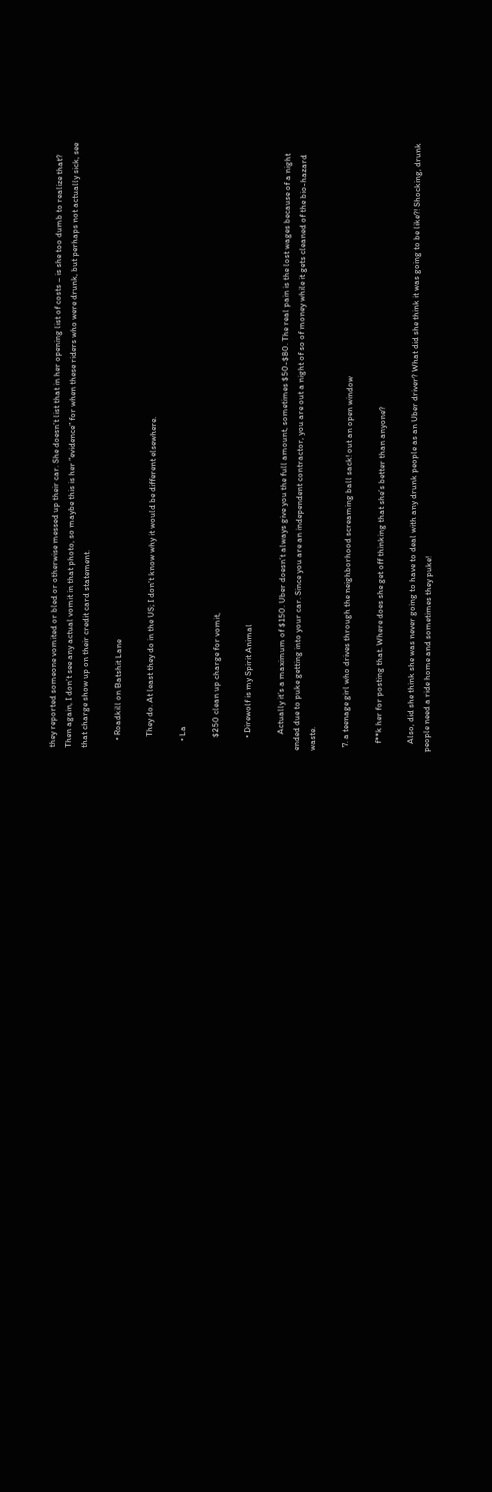they reported someone vomited or bled or otherwise messed up their car. She doesn’t list that in her opening list of costs – is she too dumb to realize that? Then again, I don’t see any actual vomit in that photo, so maybe this is her “evidence” for when these riders who were drunk, but perhaps not actually sick, see that charge show up on their credit card statement.

    • Roadkill on Batshit Lane

      They do. At least they do in the US; I don’t know why it would be different elsewhere.

    • La

      $250 clean up charge for vomit,

      • Direwolf is my Spirit Animal

        Actually it’s a maximum of $150. Uber doesn’t always give you the full amount, sometimes $50-$80. The real pain is the lost wages because of a night ended due to puke getting into your car. Since you are an independent contractor, you are out a night of so of money while it gets cleaned of the bio-hazard waste.

  7. a teenage girl who drives through the neighborhood screaming ball sack! out an open window

    f**k her for posting that. Where does she get off thinking that she’s better than anyone?

    Also, did she think she was never going to have to deal with any drunk people as an Uber driver? What did she think it was going to be like?! Shocking, drunk people need a ride home and sometimes they puke!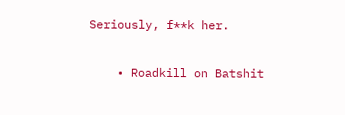Seriously, f**k her.

    • Roadkill on Batshit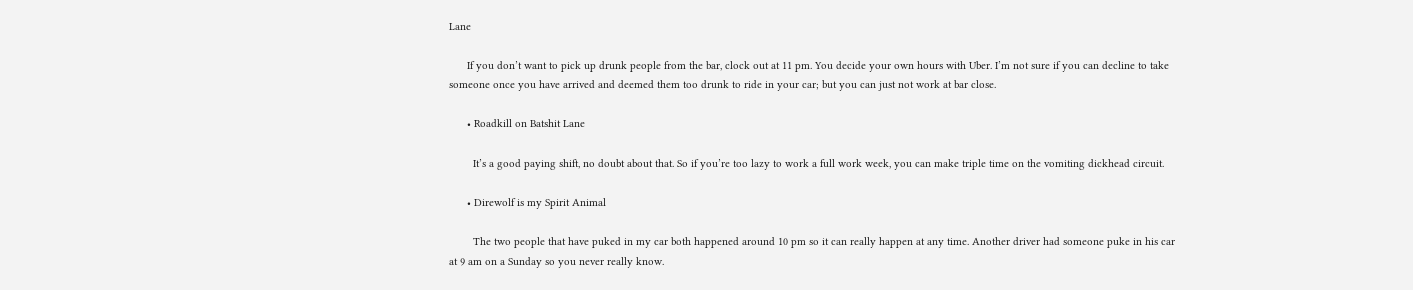Lane

      If you don’t want to pick up drunk people from the bar, clock out at 11 pm. You decide your own hours with Uber. I’m not sure if you can decline to take someone once you have arrived and deemed them too drunk to ride in your car; but you can just not work at bar close.

      • Roadkill on Batshit Lane

        It’s a good paying shift, no doubt about that. So if you’re too lazy to work a full work week, you can make triple time on the vomiting dickhead circuit.

      • Direwolf is my Spirit Animal

        The two people that have puked in my car both happened around 10 pm so it can really happen at any time. Another driver had someone puke in his car at 9 am on a Sunday so you never really know.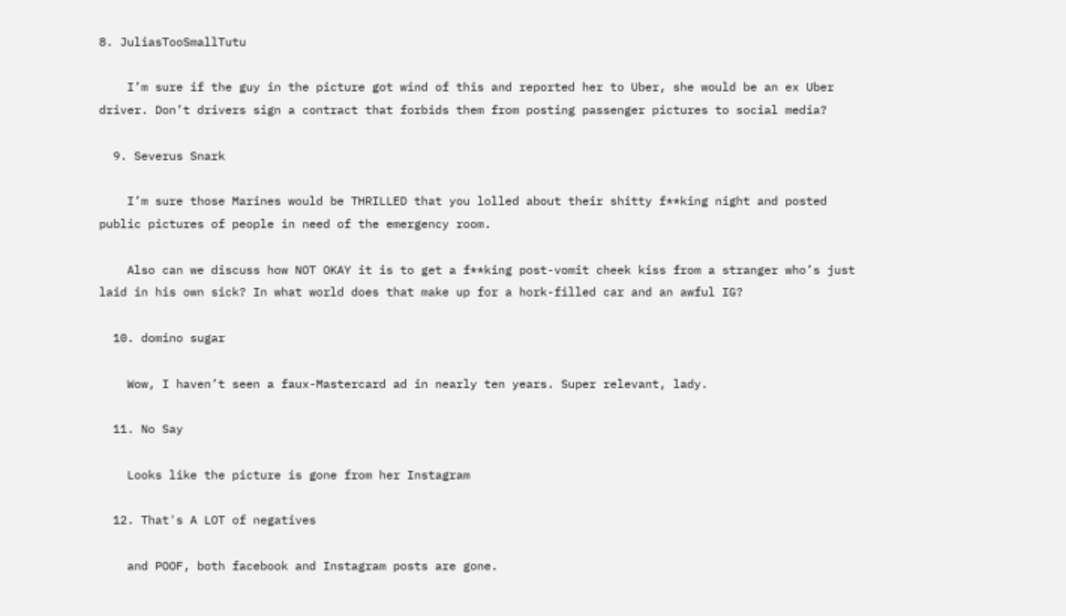8. JuliasTooSmallTutu

    I’m sure if the guy in the picture got wind of this and reported her to Uber, she would be an ex Uber driver. Don’t drivers sign a contract that forbids them from posting passenger pictures to social media?

  9. Severus Snark

    I’m sure those Marines would be THRILLED that you lolled about their shitty f**king night and posted public pictures of people in need of the emergency room.

    Also can we discuss how NOT OKAY it is to get a f**king post-vomit cheek kiss from a stranger who’s just laid in his own sick? In what world does that make up for a hork-filled car and an awful IG?

  10. domino sugar

    Wow, I haven’t seen a faux-Mastercard ad in nearly ten years. Super relevant, lady.

  11. No Say

    Looks like the picture is gone from her Instagram

  12. That's A LOT of negatives

    and POOF, both facebook and Instagram posts are gone.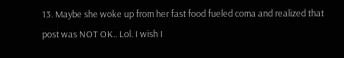13. Maybe she woke up from her fast food fueled coma and realized that post was NOT OK.. Lol. I wish I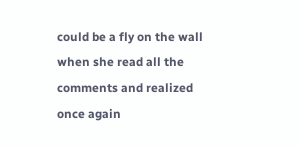could be a fly on the wall when she read all the comments and realized once again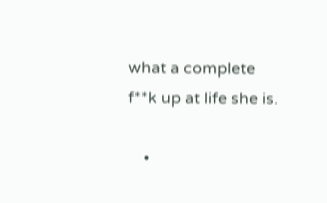what a complete f**k up at life she is.

    •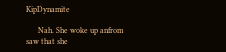KipDynamite

      Nah. She woke up anfrom saw that she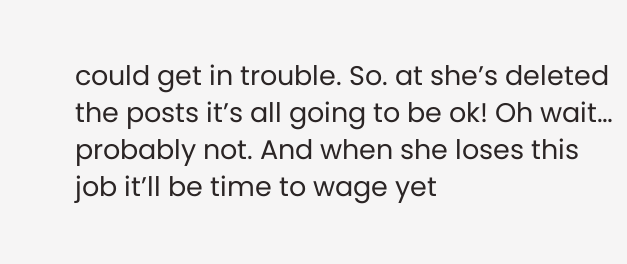could get in trouble. So. at she’s deleted the posts it’s all going to be ok! Oh wait… probably not. And when she loses this job it’ll be time to wage yet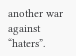another war against “haters”.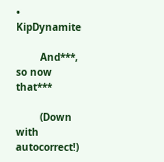• KipDynamite

        And***, so now that***

        (Down with autocorrect!)